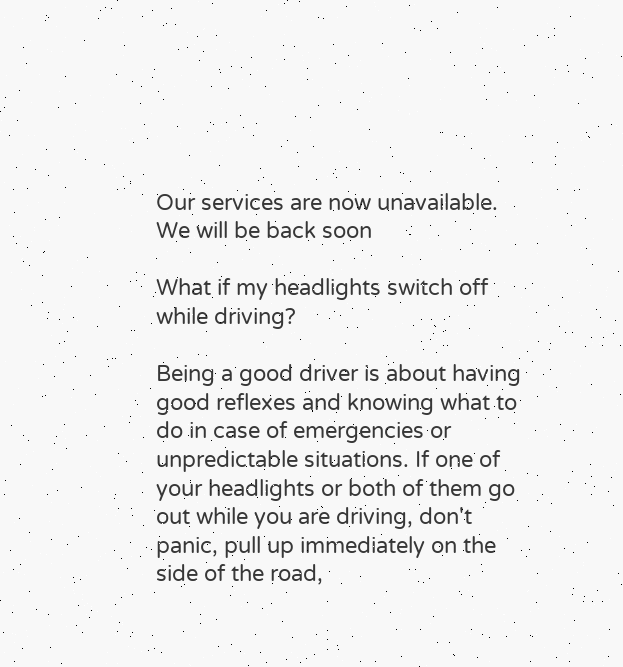Our services are now unavailable. We will be back soon

What if my headlights switch off while driving?

Being a good driver is about having good reflexes and knowing what to do in case of emergencies or unpredictable situations. If one of your headlights or both of them go out while you are driving, don't panic, pull up immediately on the side of the road,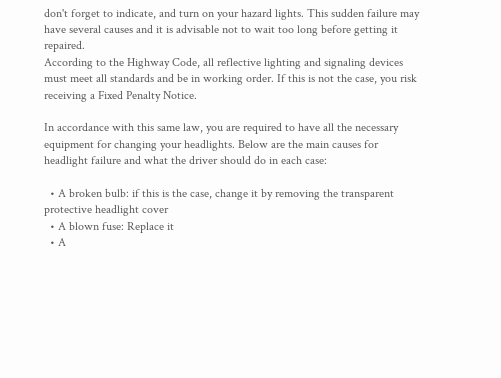don't forget to indicate, and turn on your hazard lights. This sudden failure may have several causes and it is advisable not to wait too long before getting it repaired.
According to the Highway Code, all reflective lighting and signaling devices must meet all standards and be in working order. If this is not the case, you risk receiving a Fixed Penalty Notice.

In accordance with this same law, you are required to have all the necessary equipment for changing your headlights. Below are the main causes for headlight failure and what the driver should do in each case:

  • A broken bulb: if this is the case, change it by removing the transparent protective headlight cover
  • A blown fuse: Replace it
  • A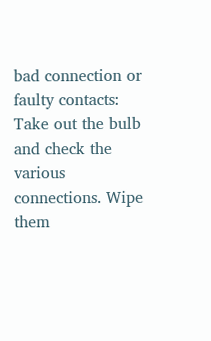bad connection or faulty contacts: Take out the bulb and check the various connections. Wipe them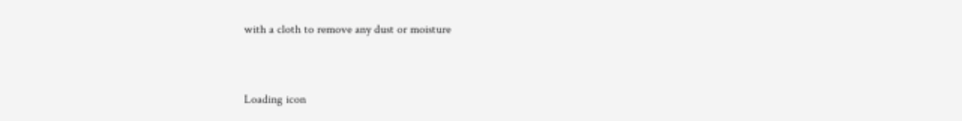with a cloth to remove any dust or moisture


Loading icon